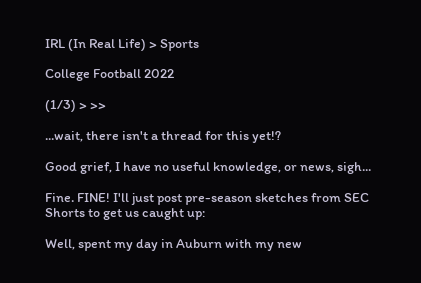IRL (In Real Life) > Sports

College Football 2022

(1/3) > >>

...wait, there isn't a thread for this yet!?

Good grief, I have no useful knowledge, or news, sigh...

Fine. FINE! I'll just post pre-season sketches from SEC Shorts to get us caught up:

Well, spent my day in Auburn with my new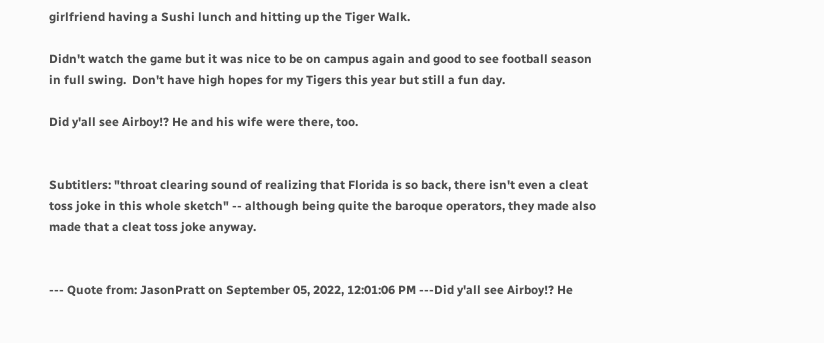girlfriend having a Sushi lunch and hitting up the Tiger Walk.

Didn't watch the game but it was nice to be on campus again and good to see football season in full swing.  Don't have high hopes for my Tigers this year but still a fun day.

Did y'all see Airboy!? He and his wife were there, too.


Subtitlers: "throat clearing sound of realizing that Florida is so back, there isn't even a cleat toss joke in this whole sketch" -- although being quite the baroque operators, they made also made that a cleat toss joke anyway.


--- Quote from: JasonPratt on September 05, 2022, 12:01:06 PM ---Did y'all see Airboy!? He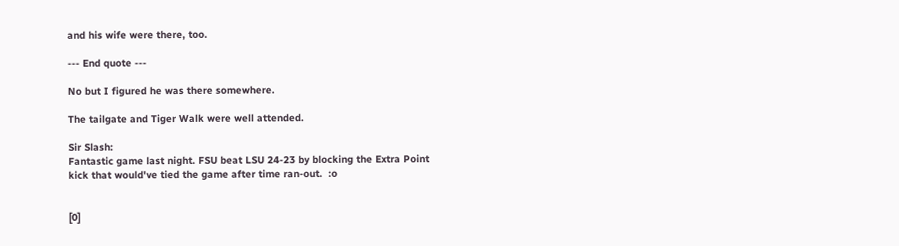and his wife were there, too.

--- End quote ---

No but I figured he was there somewhere.

The tailgate and Tiger Walk were well attended.

Sir Slash:
Fantastic game last night. FSU beat LSU 24-23 by blocking the Extra Point kick that would've tied the game after time ran-out.  :o


[0]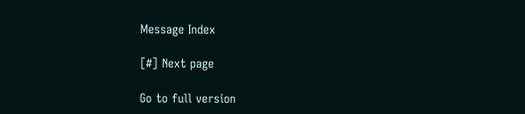Message Index

[#] Next page

Go to full version